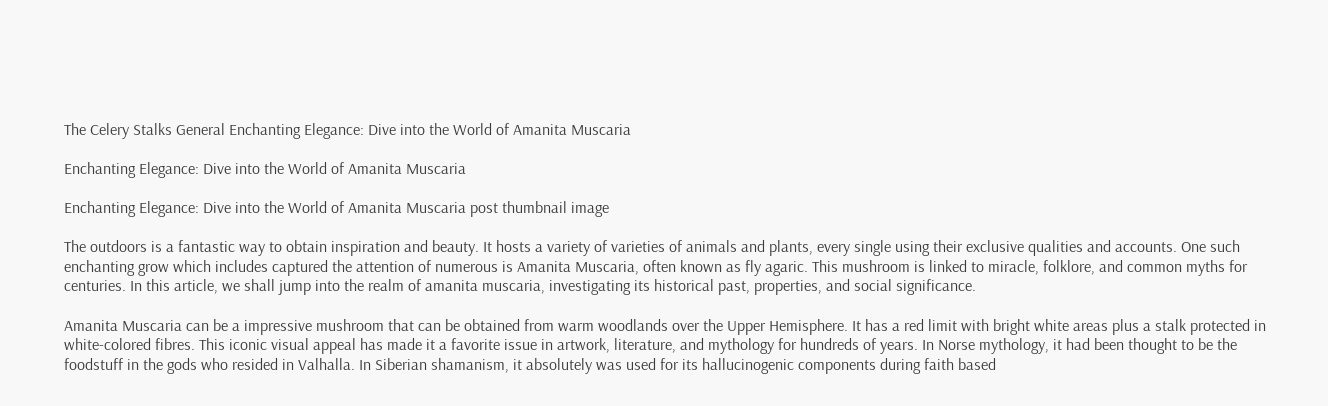The Celery Stalks General Enchanting Elegance: Dive into the World of Amanita Muscaria

Enchanting Elegance: Dive into the World of Amanita Muscaria

Enchanting Elegance: Dive into the World of Amanita Muscaria post thumbnail image

The outdoors is a fantastic way to obtain inspiration and beauty. It hosts a variety of varieties of animals and plants, every single using their exclusive qualities and accounts. One such enchanting grow which includes captured the attention of numerous is Amanita Muscaria, often known as fly agaric. This mushroom is linked to miracle, folklore, and common myths for centuries. In this article, we shall jump into the realm of amanita muscaria, investigating its historical past, properties, and social significance.

Amanita Muscaria can be a impressive mushroom that can be obtained from warm woodlands over the Upper Hemisphere. It has a red limit with bright white areas plus a stalk protected in white-colored fibres. This iconic visual appeal has made it a favorite issue in artwork, literature, and mythology for hundreds of years. In Norse mythology, it had been thought to be the foodstuff in the gods who resided in Valhalla. In Siberian shamanism, it absolutely was used for its hallucinogenic components during faith based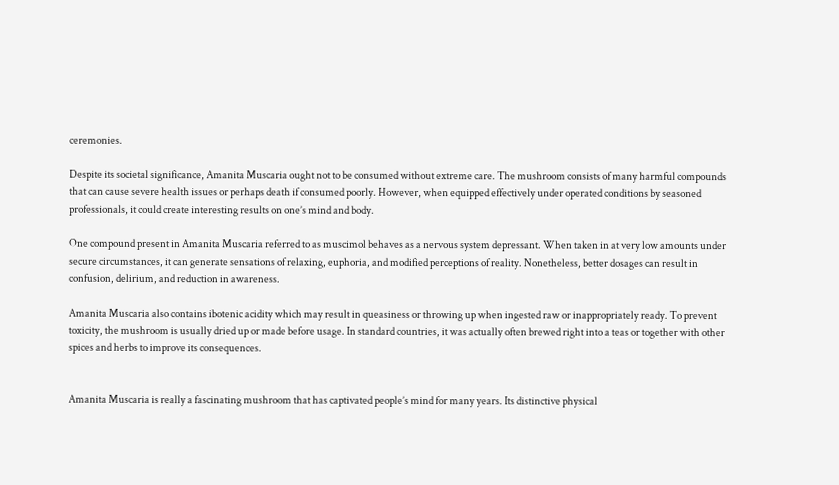ceremonies.

Despite its societal significance, Amanita Muscaria ought not to be consumed without extreme care. The mushroom consists of many harmful compounds that can cause severe health issues or perhaps death if consumed poorly. However, when equipped effectively under operated conditions by seasoned professionals, it could create interesting results on one’s mind and body.

One compound present in Amanita Muscaria referred to as muscimol behaves as a nervous system depressant. When taken in at very low amounts under secure circumstances, it can generate sensations of relaxing, euphoria, and modified perceptions of reality. Nonetheless, better dosages can result in confusion, delirium, and reduction in awareness.

Amanita Muscaria also contains ibotenic acidity which may result in queasiness or throwing up when ingested raw or inappropriately ready. To prevent toxicity, the mushroom is usually dried up or made before usage. In standard countries, it was actually often brewed right into a teas or together with other spices and herbs to improve its consequences.


Amanita Muscaria is really a fascinating mushroom that has captivated people’s mind for many years. Its distinctive physical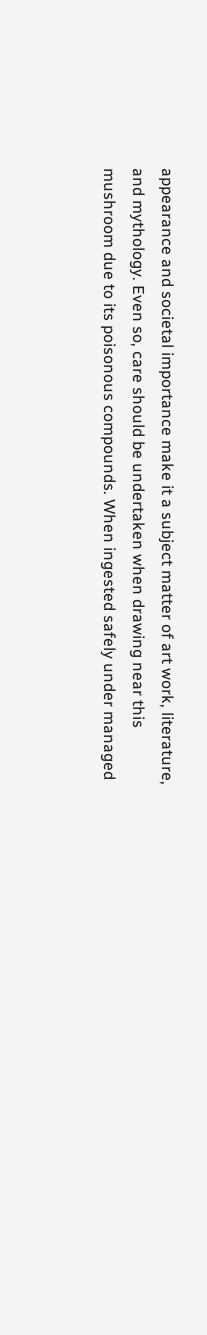appearance and societal importance make it a subject matter of art work, literature, and mythology. Even so, care should be undertaken when drawing near this mushroom due to its poisonous compounds. When ingested safely under managed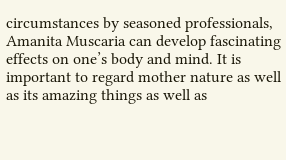circumstances by seasoned professionals, Amanita Muscaria can develop fascinating effects on one’s body and mind. It is important to regard mother nature as well as its amazing things as well as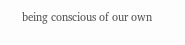being conscious of our own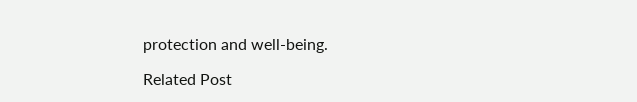protection and well-being.

Related Post